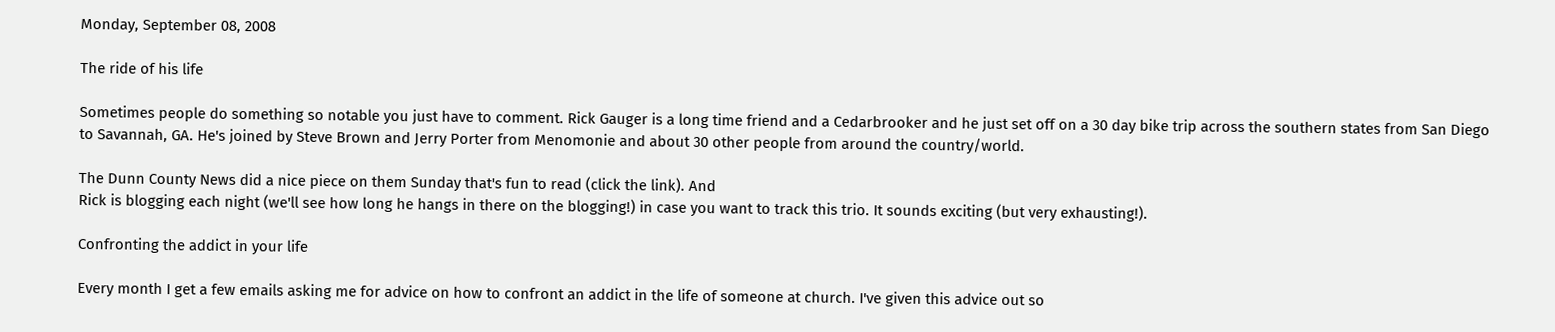Monday, September 08, 2008

The ride of his life

Sometimes people do something so notable you just have to comment. Rick Gauger is a long time friend and a Cedarbrooker and he just set off on a 30 day bike trip across the southern states from San Diego to Savannah, GA. He's joined by Steve Brown and Jerry Porter from Menomonie and about 30 other people from around the country/world.

The Dunn County News did a nice piece on them Sunday that's fun to read (click the link). And
Rick is blogging each night (we'll see how long he hangs in there on the blogging!) in case you want to track this trio. It sounds exciting (but very exhausting!).

Confronting the addict in your life

Every month I get a few emails asking me for advice on how to confront an addict in the life of someone at church. I've given this advice out so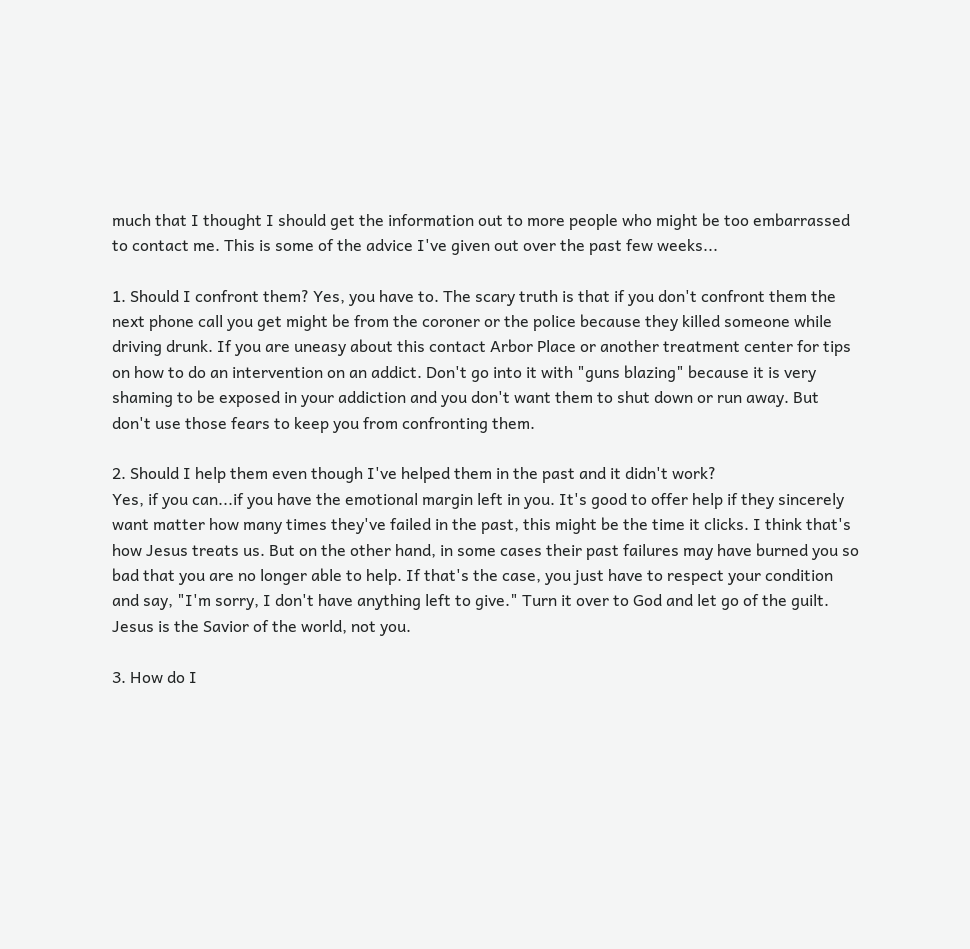much that I thought I should get the information out to more people who might be too embarrassed to contact me. This is some of the advice I've given out over the past few weeks...

1. Should I confront them? Yes, you have to. The scary truth is that if you don't confront them the next phone call you get might be from the coroner or the police because they killed someone while driving drunk. If you are uneasy about this contact Arbor Place or another treatment center for tips on how to do an intervention on an addict. Don't go into it with "guns blazing" because it is very shaming to be exposed in your addiction and you don't want them to shut down or run away. But don't use those fears to keep you from confronting them.

2. Should I help them even though I've helped them in the past and it didn't work?
Yes, if you can...if you have the emotional margin left in you. It's good to offer help if they sincerely want matter how many times they've failed in the past, this might be the time it clicks. I think that's how Jesus treats us. But on the other hand, in some cases their past failures may have burned you so bad that you are no longer able to help. If that's the case, you just have to respect your condition and say, "I'm sorry, I don't have anything left to give." Turn it over to God and let go of the guilt. Jesus is the Savior of the world, not you.

3. How do I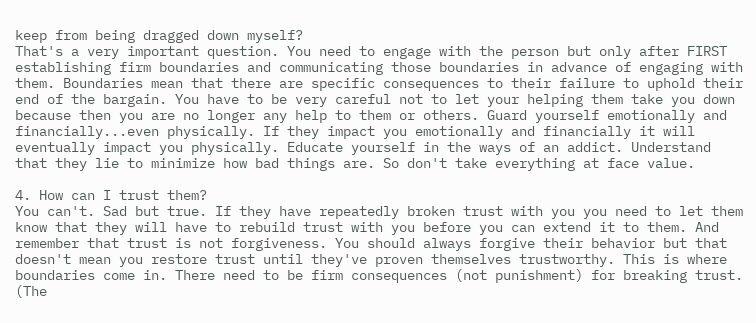keep from being dragged down myself?
That's a very important question. You need to engage with the person but only after FIRST establishing firm boundaries and communicating those boundaries in advance of engaging with them. Boundaries mean that there are specific consequences to their failure to uphold their end of the bargain. You have to be very careful not to let your helping them take you down because then you are no longer any help to them or others. Guard yourself emotionally and financially...even physically. If they impact you emotionally and financially it will eventually impact you physically. Educate yourself in the ways of an addict. Understand that they lie to minimize how bad things are. So don't take everything at face value.

4. How can I trust them?
You can't. Sad but true. If they have repeatedly broken trust with you you need to let them know that they will have to rebuild trust with you before you can extend it to them. And remember that trust is not forgiveness. You should always forgive their behavior but that doesn't mean you restore trust until they've proven themselves trustworthy. This is where boundaries come in. There need to be firm consequences (not punishment) for breaking trust. (The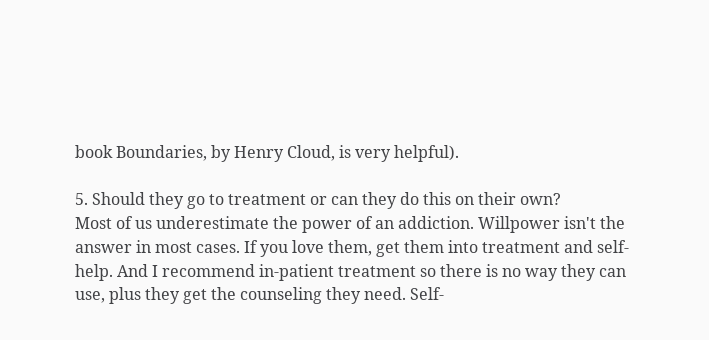book Boundaries, by Henry Cloud, is very helpful).

5. Should they go to treatment or can they do this on their own?
Most of us underestimate the power of an addiction. Willpower isn't the answer in most cases. If you love them, get them into treatment and self-help. And I recommend in-patient treatment so there is no way they can use, plus they get the counseling they need. Self-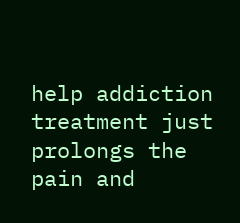help addiction treatment just prolongs the pain and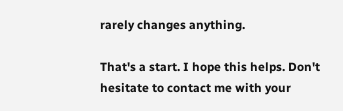rarely changes anything.

That's a start. I hope this helps. Don't hesitate to contact me with your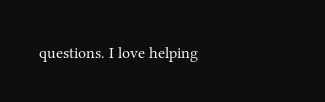questions. I love helping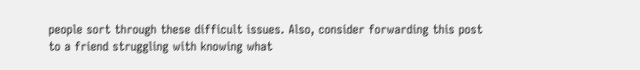people sort through these difficult issues. Also, consider forwarding this post to a friend struggling with knowing what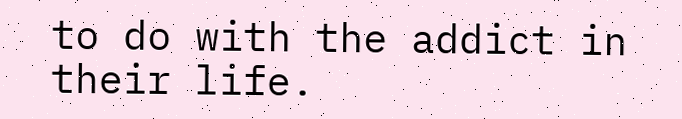to do with the addict in their life.